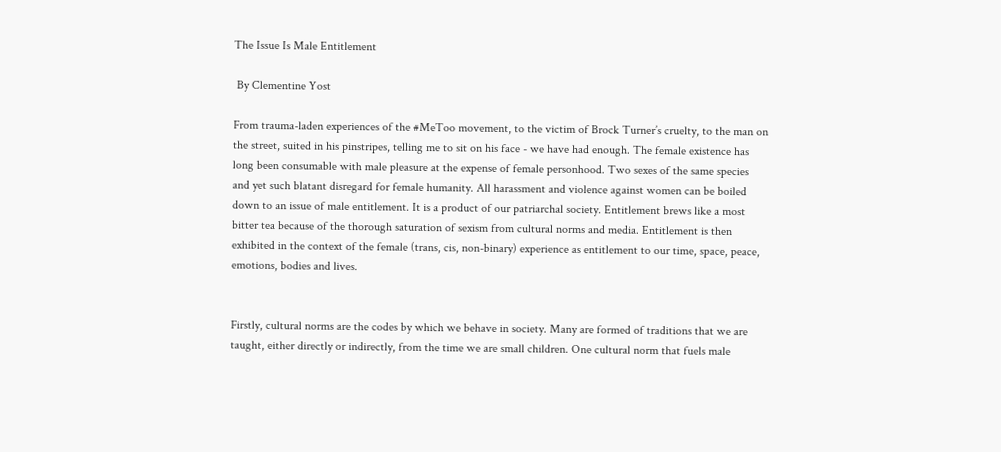The Issue Is Male Entitlement

 By Clementine Yost

From trauma-laden experiences of the #MeToo movement, to the victim of Brock Turner’s cruelty, to the man on the street, suited in his pinstripes, telling me to sit on his face - we have had enough. The female existence has long been consumable with male pleasure at the expense of female personhood. Two sexes of the same species and yet such blatant disregard for female humanity. All harassment and violence against women can be boiled down to an issue of male entitlement. It is a product of our patriarchal society. Entitlement brews like a most bitter tea because of the thorough saturation of sexism from cultural norms and media. Entitlement is then exhibited in the context of the female (trans, cis, non-binary) experience as entitlement to our time, space, peace, emotions, bodies and lives.


Firstly, cultural norms are the codes by which we behave in society. Many are formed of traditions that we are taught, either directly or indirectly, from the time we are small children. One cultural norm that fuels male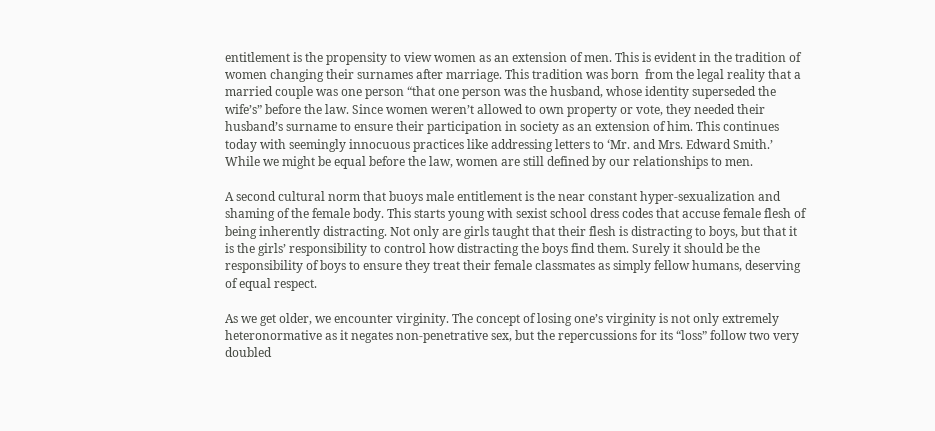entitlement is the propensity to view women as an extension of men. This is evident in the tradition of women changing their surnames after marriage. This tradition was born  from the legal reality that a married couple was one person “that one person was the husband, whose identity superseded the wife’s” before the law. Since women weren’t allowed to own property or vote, they needed their husband’s surname to ensure their participation in society as an extension of him. This continues today with seemingly innocuous practices like addressing letters to ‘Mr. and Mrs. Edward Smith.’ While we might be equal before the law, women are still defined by our relationships to men.

A second cultural norm that buoys male entitlement is the near constant hyper-sexualization and shaming of the female body. This starts young with sexist school dress codes that accuse female flesh of being inherently distracting. Not only are girls taught that their flesh is distracting to boys, but that it is the girls’ responsibility to control how distracting the boys find them. Surely it should be the responsibility of boys to ensure they treat their female classmates as simply fellow humans, deserving of equal respect.

As we get older, we encounter virginity. The concept of losing one’s virginity is not only extremely heteronormative as it negates non-penetrative sex, but the repercussions for its “loss” follow two very doubled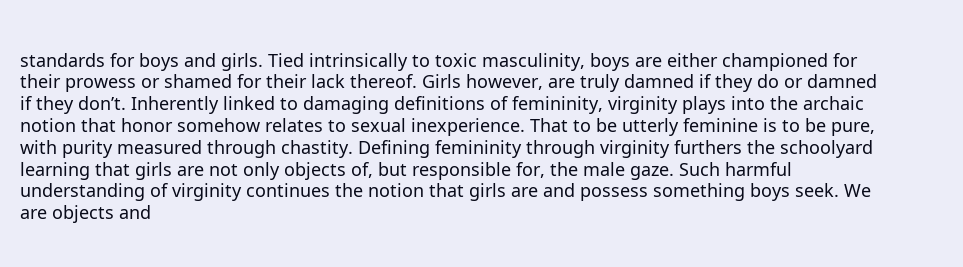standards for boys and girls. Tied intrinsically to toxic masculinity, boys are either championed for their prowess or shamed for their lack thereof. Girls however, are truly damned if they do or damned if they don’t. Inherently linked to damaging definitions of femininity, virginity plays into the archaic notion that honor somehow relates to sexual inexperience. That to be utterly feminine is to be pure, with purity measured through chastity. Defining femininity through virginity furthers the schoolyard learning that girls are not only objects of, but responsible for, the male gaze. Such harmful understanding of virginity continues the notion that girls are and possess something boys seek. We are objects and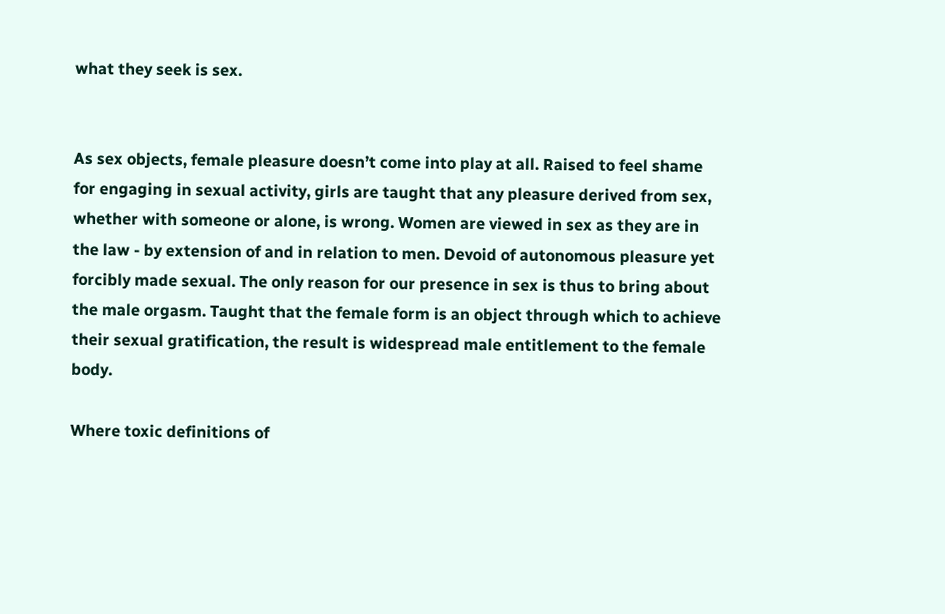what they seek is sex.


As sex objects, female pleasure doesn’t come into play at all. Raised to feel shame for engaging in sexual activity, girls are taught that any pleasure derived from sex, whether with someone or alone, is wrong. Women are viewed in sex as they are in the law - by extension of and in relation to men. Devoid of autonomous pleasure yet forcibly made sexual. The only reason for our presence in sex is thus to bring about the male orgasm. Taught that the female form is an object through which to achieve their sexual gratification, the result is widespread male entitlement to the female body.

Where toxic definitions of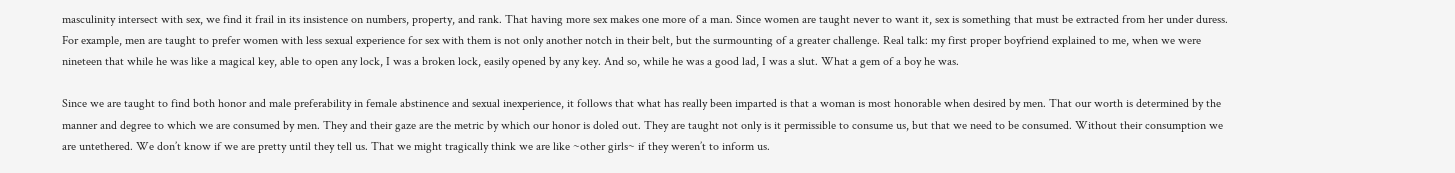masculinity intersect with sex, we find it frail in its insistence on numbers, property, and rank. That having more sex makes one more of a man. Since women are taught never to want it, sex is something that must be extracted from her under duress. For example, men are taught to prefer women with less sexual experience for sex with them is not only another notch in their belt, but the surmounting of a greater challenge. Real talk: my first proper boyfriend explained to me, when we were nineteen that while he was like a magical key, able to open any lock, I was a broken lock, easily opened by any key. And so, while he was a good lad, I was a slut. What a gem of a boy he was.

Since we are taught to find both honor and male preferability in female abstinence and sexual inexperience, it follows that what has really been imparted is that a woman is most honorable when desired by men. That our worth is determined by the manner and degree to which we are consumed by men. They and their gaze are the metric by which our honor is doled out. They are taught not only is it permissible to consume us, but that we need to be consumed. Without their consumption we are untethered. We don’t know if we are pretty until they tell us. That we might tragically think we are like ~other girls~ if they weren’t to inform us.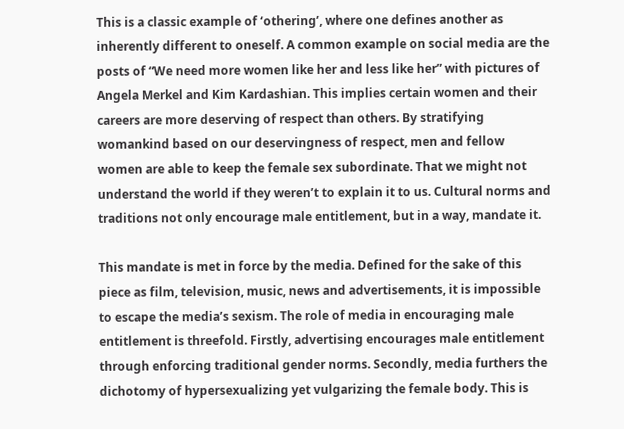This is a classic example of ‘othering’, where one defines another as inherently different to oneself. A common example on social media are the posts of “We need more women like her and less like her” with pictures of Angela Merkel and Kim Kardashian. This implies certain women and their careers are more deserving of respect than others. By stratifying womankind based on our deservingness of respect, men and fellow women are able to keep the female sex subordinate. That we might not understand the world if they weren’t to explain it to us. Cultural norms and traditions not only encourage male entitlement, but in a way, mandate it.

This mandate is met in force by the media. Defined for the sake of this piece as film, television, music, news and advertisements, it is impossible to escape the media’s sexism. The role of media in encouraging male entitlement is threefold. Firstly, advertising encourages male entitlement through enforcing traditional gender norms. Secondly, media furthers the dichotomy of hypersexualizing yet vulgarizing the female body. This is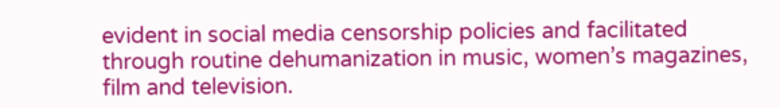evident in social media censorship policies and facilitated through routine dehumanization in music, women’s magazines, film and television.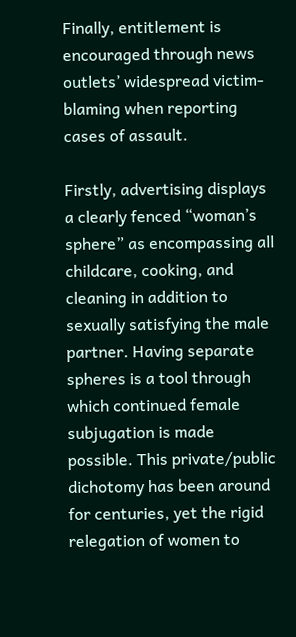Finally, entitlement is encouraged through news outlets’ widespread victim-blaming when reporting cases of assault.

Firstly, advertising displays a clearly fenced “woman’s sphere” as encompassing all childcare, cooking, and cleaning in addition to sexually satisfying the male partner. Having separate spheres is a tool through which continued female subjugation is made possible. This private/public dichotomy has been around for centuries, yet the rigid relegation of women to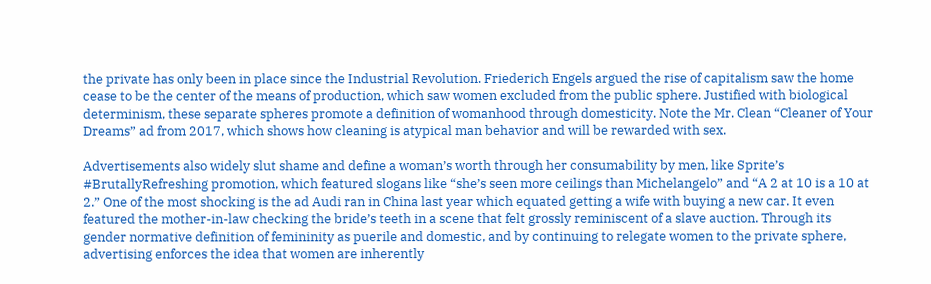the private has only been in place since the Industrial Revolution. Friederich Engels argued the rise of capitalism saw the home cease to be the center of the means of production, which saw women excluded from the public sphere. Justified with biological determinism, these separate spheres promote a definition of womanhood through domesticity. Note the Mr. Clean “Cleaner of Your Dreams” ad from 2017, which shows how cleaning is atypical man behavior and will be rewarded with sex.

Advertisements also widely slut shame and define a woman’s worth through her consumability by men, like Sprite’s #BrutallyRefreshing promotion, which featured slogans like “she’s seen more ceilings than Michelangelo” and “A 2 at 10 is a 10 at 2.” One of the most shocking is the ad Audi ran in China last year which equated getting a wife with buying a new car. It even featured the mother-in-law checking the bride’s teeth in a scene that felt grossly reminiscent of a slave auction. Through its gender normative definition of femininity as puerile and domestic, and by continuing to relegate women to the private sphere, advertising enforces the idea that women are inherently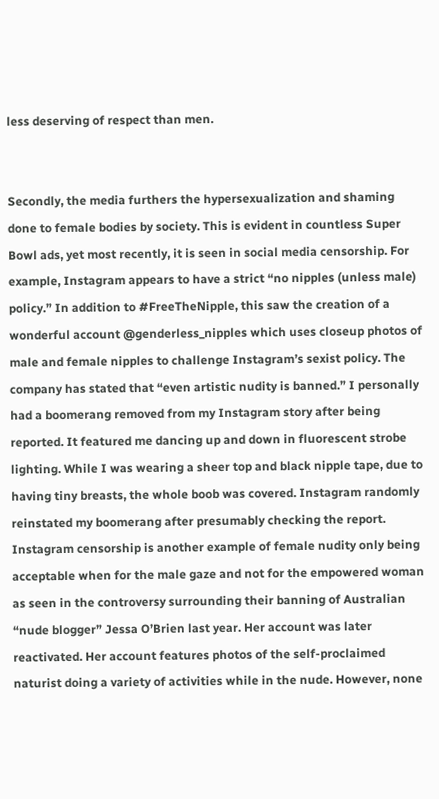less deserving of respect than men.


Secondly, the media furthers the hypersexualization and shaming done to female bodies by society. This is evident in countless Super Bowl ads, yet most recently, it is seen in social media censorship. For example, Instagram appears to have a strict “no nipples (unless male) policy.” In addition to #FreeTheNipple, this saw the creation of a wonderful account @genderless_nipples which uses closeup photos of male and female nipples to challenge Instagram’s sexist policy. The company has stated that “even artistic nudity is banned.” I personally had a boomerang removed from my Instagram story after being reported. It featured me dancing up and down in fluorescent strobe lighting. While I was wearing a sheer top and black nipple tape, due to having tiny breasts, the whole boob was covered. Instagram randomly reinstated my boomerang after presumably checking the report. Instagram censorship is another example of female nudity only being acceptable when for the male gaze and not for the empowered woman as seen in the controversy surrounding their banning of Australian “nude blogger” Jessa O’Brien last year. Her account was later reactivated. Her account features photos of the self-proclaimed naturist doing a variety of activities while in the nude. However, none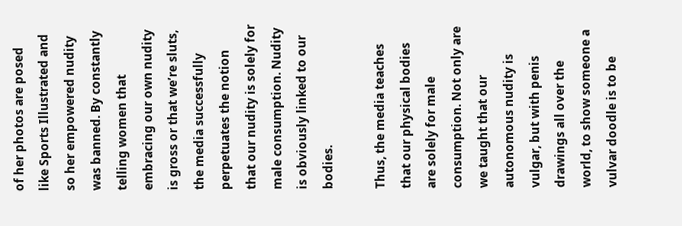of her photos are posed like Sports Illustrated and so her empowered nudity was banned. By constantly telling women that embracing our own nudity is gross or that we’re sluts, the media successfully perpetuates the notion that our nudity is solely for male consumption. Nudity is obviously linked to our bodies.

Thus, the media teaches that our physical bodies are solely for male consumption. Not only are we taught that our autonomous nudity is vulgar, but with penis drawings all over the world, to show someone a vulvar doodle is to be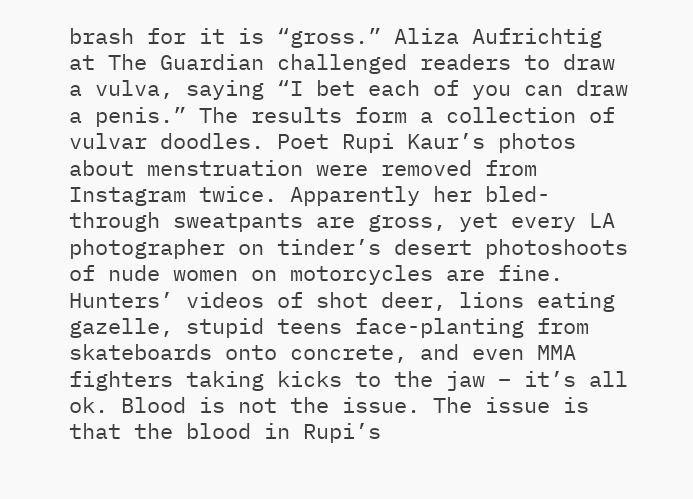brash for it is “gross.” Aliza Aufrichtig at The Guardian challenged readers to draw a vulva, saying “I bet each of you can draw a penis.” The results form a collection of vulvar doodles. Poet Rupi Kaur’s photos about menstruation were removed from Instagram twice. Apparently her bled-through sweatpants are gross, yet every LA photographer on tinder’s desert photoshoots of nude women on motorcycles are fine. Hunters’ videos of shot deer, lions eating gazelle, stupid teens face-planting from skateboards onto concrete, and even MMA fighters taking kicks to the jaw – it’s all ok. Blood is not the issue. The issue is that the blood in Rupi’s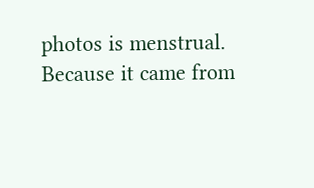photos is menstrual. Because it came from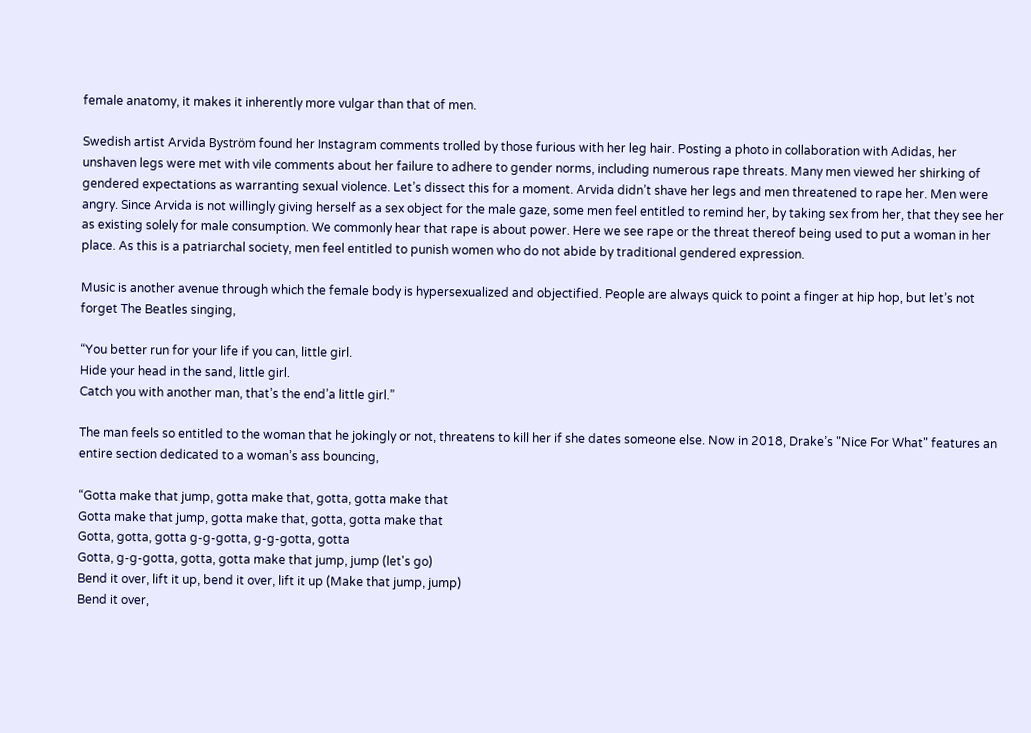female anatomy, it makes it inherently more vulgar than that of men.

Swedish artist Arvida Byström found her Instagram comments trolled by those furious with her leg hair. Posting a photo in collaboration with Adidas, her unshaven legs were met with vile comments about her failure to adhere to gender norms, including numerous rape threats. Many men viewed her shirking of gendered expectations as warranting sexual violence. Let’s dissect this for a moment. Arvida didn’t shave her legs and men threatened to rape her. Men were angry. Since Arvida is not willingly giving herself as a sex object for the male gaze, some men feel entitled to remind her, by taking sex from her, that they see her as existing solely for male consumption. We commonly hear that rape is about power. Here we see rape or the threat thereof being used to put a woman in her place. As this is a patriarchal society, men feel entitled to punish women who do not abide by traditional gendered expression.

Music is another avenue through which the female body is hypersexualized and objectified. People are always quick to point a finger at hip hop, but let’s not forget The Beatles singing,

“You better run for your life if you can, little girl.
Hide your head in the sand, little girl.
Catch you with another man, that’s the end’a little girl.”

The man feels so entitled to the woman that he jokingly or not, threatens to kill her if she dates someone else. Now in 2018, Drake’s "Nice For What" features an entire section dedicated to a woman’s ass bouncing,

“Gotta make that jump, gotta make that, gotta, gotta make that
Gotta make that jump, gotta make that, gotta, gotta make that
Gotta, gotta, gotta g-g-gotta, g-g-gotta, gotta
Gotta, g-g-gotta, gotta, gotta make that jump, jump (let's go)
Bend it over, lift it up, bend it over, lift it up (Make that jump, jump)
Bend it over,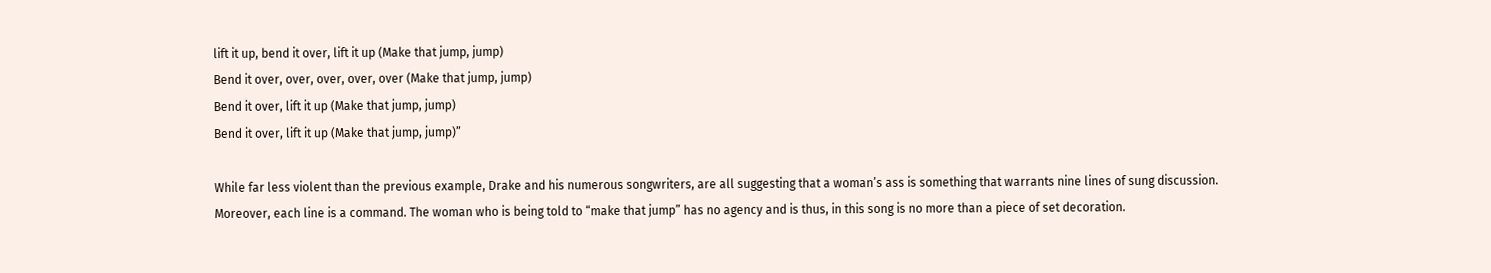lift it up, bend it over, lift it up (Make that jump, jump)
Bend it over, over, over, over, over (Make that jump, jump)
Bend it over, lift it up (Make that jump, jump)
Bend it over, lift it up (Make that jump, jump)”

While far less violent than the previous example, Drake and his numerous songwriters, are all suggesting that a woman’s ass is something that warrants nine lines of sung discussion. Moreover, each line is a command. The woman who is being told to “make that jump” has no agency and is thus, in this song is no more than a piece of set decoration.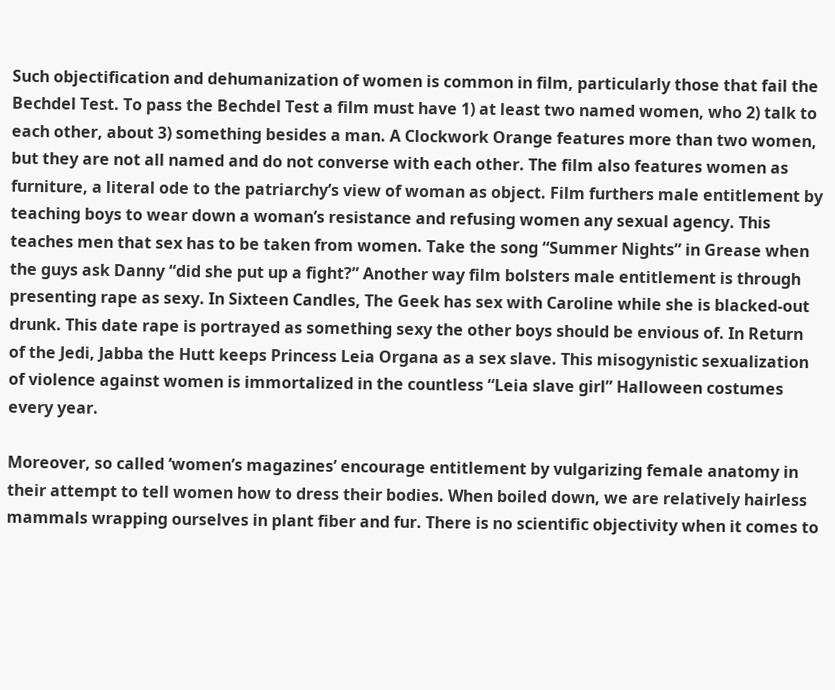Such objectification and dehumanization of women is common in film, particularly those that fail the Bechdel Test. To pass the Bechdel Test a film must have 1) at least two named women, who 2) talk to each other, about 3) something besides a man. A Clockwork Orange features more than two women, but they are not all named and do not converse with each other. The film also features women as furniture, a literal ode to the patriarchy’s view of woman as object. Film furthers male entitlement by teaching boys to wear down a woman’s resistance and refusing women any sexual agency. This teaches men that sex has to be taken from women. Take the song “Summer Nights” in Grease when the guys ask Danny “did she put up a fight?” Another way film bolsters male entitlement is through presenting rape as sexy. In Sixteen Candles, The Geek has sex with Caroline while she is blacked-out drunk. This date rape is portrayed as something sexy the other boys should be envious of. In Return of the Jedi, Jabba the Hutt keeps Princess Leia Organa as a sex slave. This misogynistic sexualization of violence against women is immortalized in the countless “Leia slave girl” Halloween costumes every year.

Moreover, so called ‘women’s magazines’ encourage entitlement by vulgarizing female anatomy in their attempt to tell women how to dress their bodies. When boiled down, we are relatively hairless mammals wrapping ourselves in plant fiber and fur. There is no scientific objectivity when it comes to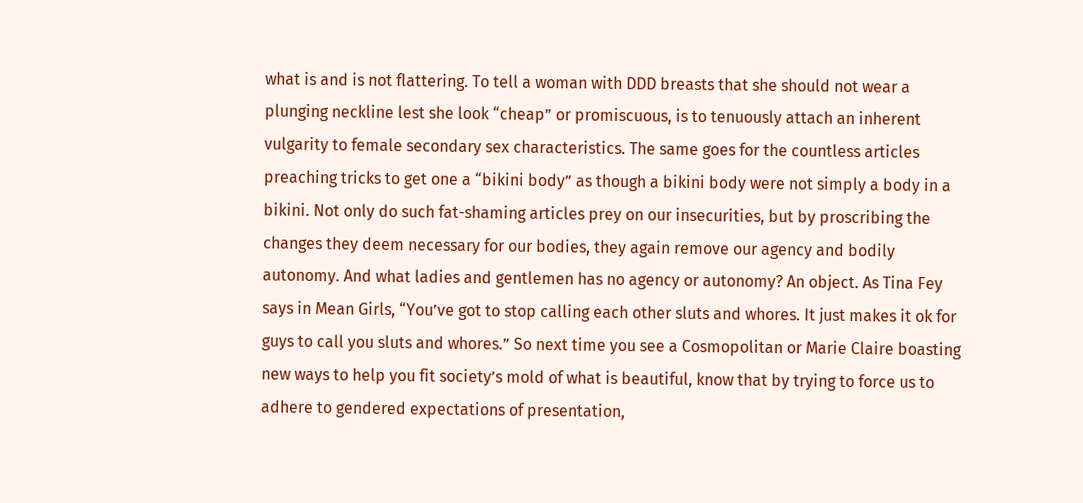what is and is not flattering. To tell a woman with DDD breasts that she should not wear a plunging neckline lest she look “cheap” or promiscuous, is to tenuously attach an inherent vulgarity to female secondary sex characteristics. The same goes for the countless articles preaching tricks to get one a “bikini body” as though a bikini body were not simply a body in a bikini. Not only do such fat-shaming articles prey on our insecurities, but by proscribing the changes they deem necessary for our bodies, they again remove our agency and bodily autonomy. And what ladies and gentlemen has no agency or autonomy? An object. As Tina Fey says in Mean Girls, “You’ve got to stop calling each other sluts and whores. It just makes it ok for guys to call you sluts and whores.” So next time you see a Cosmopolitan or Marie Claire boasting new ways to help you fit society’s mold of what is beautiful, know that by trying to force us to adhere to gendered expectations of presentation,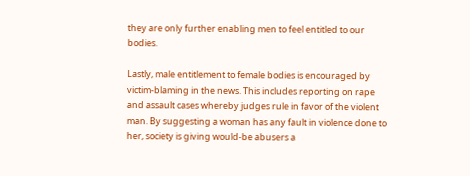they are only further enabling men to feel entitled to our bodies.

Lastly, male entitlement to female bodies is encouraged by victim-blaming in the news. This includes reporting on rape and assault cases whereby judges rule in favor of the violent man. By suggesting a woman has any fault in violence done to her, society is giving would-be abusers a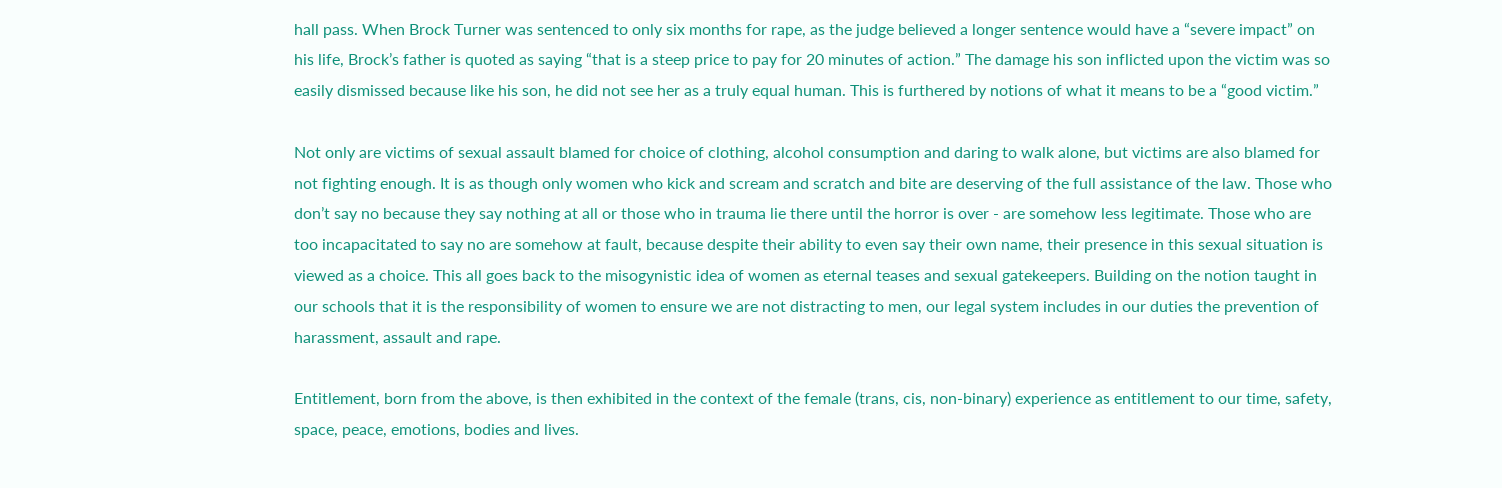hall pass. When Brock Turner was sentenced to only six months for rape, as the judge believed a longer sentence would have a “severe impact” on his life, Brock’s father is quoted as saying “that is a steep price to pay for 20 minutes of action.” The damage his son inflicted upon the victim was so easily dismissed because like his son, he did not see her as a truly equal human. This is furthered by notions of what it means to be a “good victim.”

Not only are victims of sexual assault blamed for choice of clothing, alcohol consumption and daring to walk alone, but victims are also blamed for not fighting enough. It is as though only women who kick and scream and scratch and bite are deserving of the full assistance of the law. Those who don’t say no because they say nothing at all or those who in trauma lie there until the horror is over - are somehow less legitimate. Those who are too incapacitated to say no are somehow at fault, because despite their ability to even say their own name, their presence in this sexual situation is viewed as a choice. This all goes back to the misogynistic idea of women as eternal teases and sexual gatekeepers. Building on the notion taught in our schools that it is the responsibility of women to ensure we are not distracting to men, our legal system includes in our duties the prevention of harassment, assault and rape.

Entitlement, born from the above, is then exhibited in the context of the female (trans, cis, non-binary) experience as entitlement to our time, safety, space, peace, emotions, bodies and lives.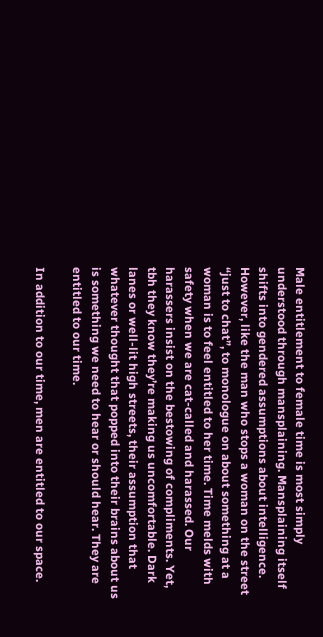Male entitlement to female time is most simply understood through mansplaining. Mansplaining itself shifts into gendered assumptions about intelligence. However, like the man who stops a woman on the street “just to chat”, to monologue on about something at a woman is to feel entitled to her time. Time melds with safety when we are cat-called and harassed. Our harassers insist on the bestowing of compliments. Yet, tbh they know they’re making us uncomfortable. Dark lanes or well-lit high streets, their assumption that whatever thought that popped into their brains about us is something we need to hear or should hear. They are entitled to our time.

In addition to our time, men are entitled to our space.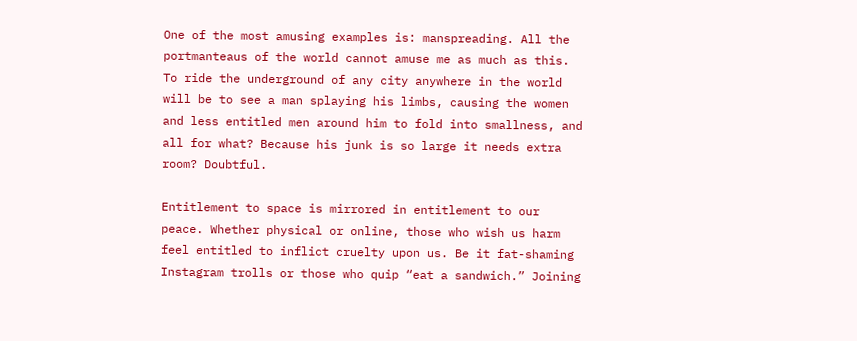One of the most amusing examples is: manspreading. All the portmanteaus of the world cannot amuse me as much as this. To ride the underground of any city anywhere in the world will be to see a man splaying his limbs, causing the women and less entitled men around him to fold into smallness, and all for what? Because his junk is so large it needs extra room? Doubtful.

Entitlement to space is mirrored in entitlement to our peace. Whether physical or online, those who wish us harm feel entitled to inflict cruelty upon us. Be it fat-shaming Instagram trolls or those who quip “eat a sandwich.” Joining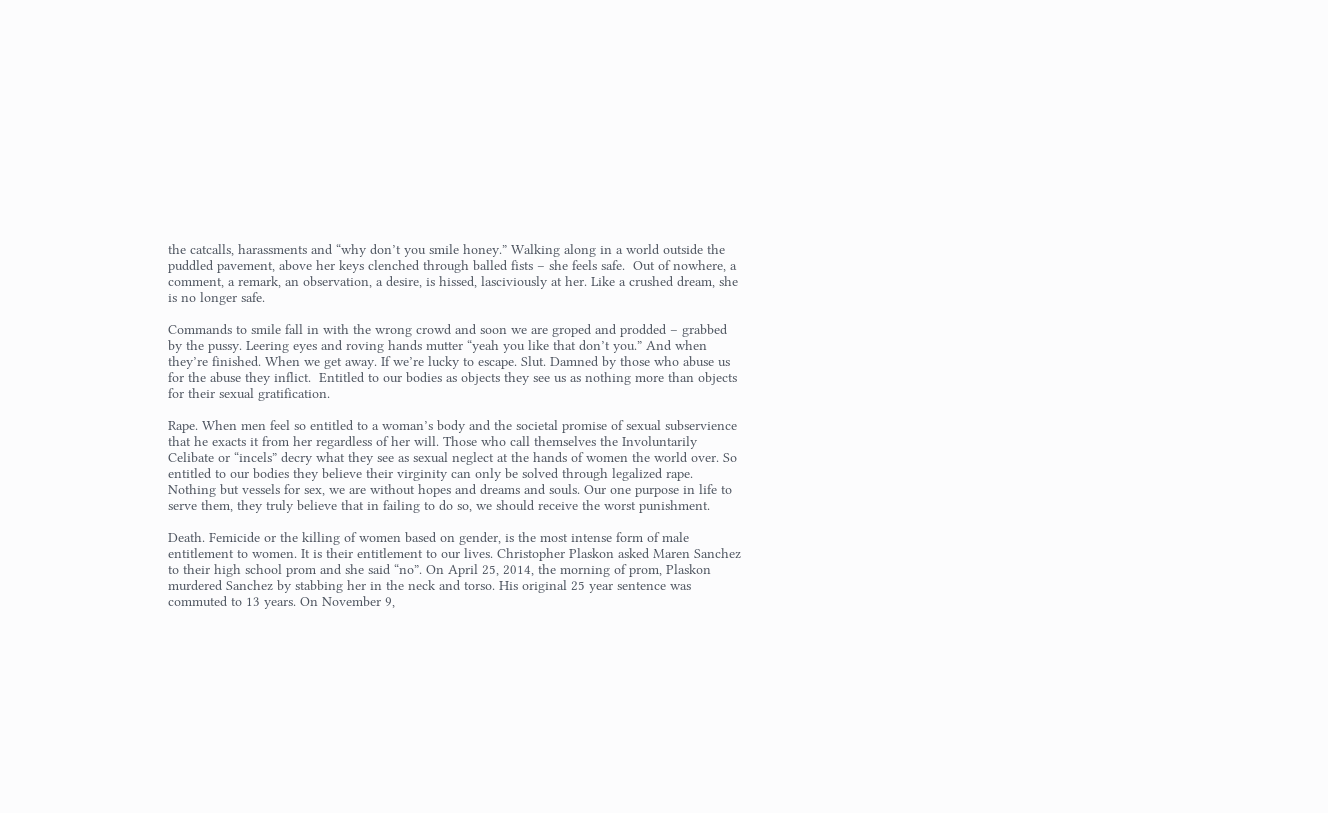the catcalls, harassments and “why don’t you smile honey.” Walking along in a world outside the puddled pavement, above her keys clenched through balled fists – she feels safe.  Out of nowhere, a comment, a remark, an observation, a desire, is hissed, lasciviously at her. Like a crushed dream, she is no longer safe.

Commands to smile fall in with the wrong crowd and soon we are groped and prodded – grabbed by the pussy. Leering eyes and roving hands mutter “yeah you like that don’t you.” And when they’re finished. When we get away. If we’re lucky to escape. Slut. Damned by those who abuse us for the abuse they inflict.  Entitled to our bodies as objects they see us as nothing more than objects for their sexual gratification.

Rape. When men feel so entitled to a woman’s body and the societal promise of sexual subservience that he exacts it from her regardless of her will. Those who call themselves the Involuntarily Celibate or “incels” decry what they see as sexual neglect at the hands of women the world over. So entitled to our bodies they believe their virginity can only be solved through legalized rape. Nothing but vessels for sex, we are without hopes and dreams and souls. Our one purpose in life to serve them, they truly believe that in failing to do so, we should receive the worst punishment.

Death. Femicide or the killing of women based on gender, is the most intense form of male entitlement to women. It is their entitlement to our lives. Christopher Plaskon asked Maren Sanchez to their high school prom and she said “no”. On April 25, 2014, the morning of prom, Plaskon murdered Sanchez by stabbing her in the neck and torso. His original 25 year sentence was commuted to 13 years. On November 9,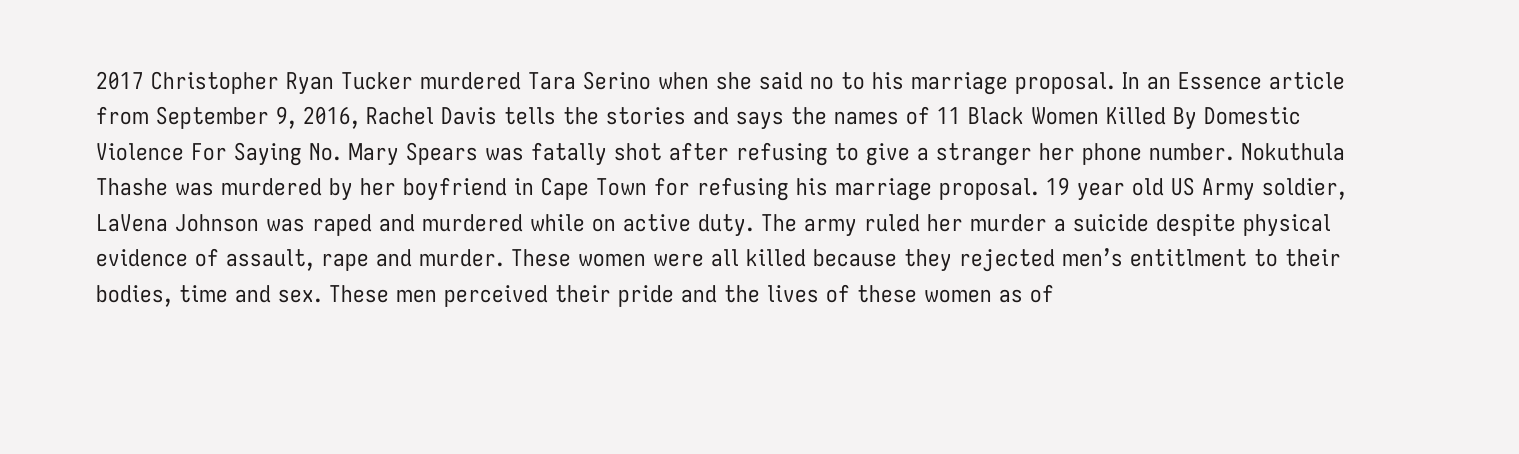2017 Christopher Ryan Tucker murdered Tara Serino when she said no to his marriage proposal. In an Essence article from September 9, 2016, Rachel Davis tells the stories and says the names of 11 Black Women Killed By Domestic Violence For Saying No. Mary Spears was fatally shot after refusing to give a stranger her phone number. Nokuthula Thashe was murdered by her boyfriend in Cape Town for refusing his marriage proposal. 19 year old US Army soldier, LaVena Johnson was raped and murdered while on active duty. The army ruled her murder a suicide despite physical evidence of assault, rape and murder. These women were all killed because they rejected men’s entitlment to their bodies, time and sex. These men perceived their pride and the lives of these women as of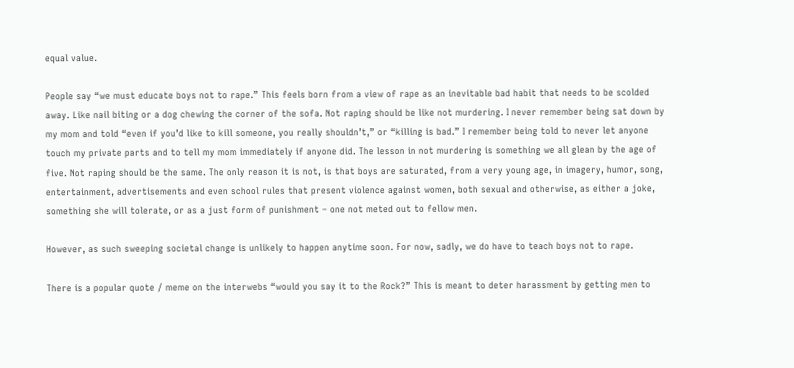equal value.

People say “we must educate boys not to rape.” This feels born from a view of rape as an inevitable bad habit that needs to be scolded away. Like nail biting or a dog chewing the corner of the sofa. Not raping should be like not murdering. I never remember being sat down by my mom and told “even if you’d like to kill someone, you really shouldn’t,” or “killing is bad.” I remember being told to never let anyone touch my private parts and to tell my mom immediately if anyone did. The lesson in not murdering is something we all glean by the age of five. Not raping should be the same. The only reason it is not, is that boys are saturated, from a very young age, in imagery, humor, song, entertainment, advertisements and even school rules that present violence against women, both sexual and otherwise, as either a joke, something she will tolerate, or as a just form of punishment – one not meted out to fellow men.

However, as such sweeping societal change is unlikely to happen anytime soon. For now, sadly, we do have to teach boys not to rape.

There is a popular quote / meme on the interwebs “would you say it to the Rock?” This is meant to deter harassment by getting men to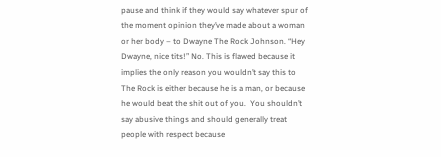pause and think if they would say whatever spur of the moment opinion they’ve made about a woman or her body – to Dwayne The Rock Johnson. “Hey Dwayne, nice tits!” No. This is flawed because it implies the only reason you wouldn’t say this to The Rock is either because he is a man, or because he would beat the shit out of you.  You shouldn’t say abusive things and should generally treat people with respect because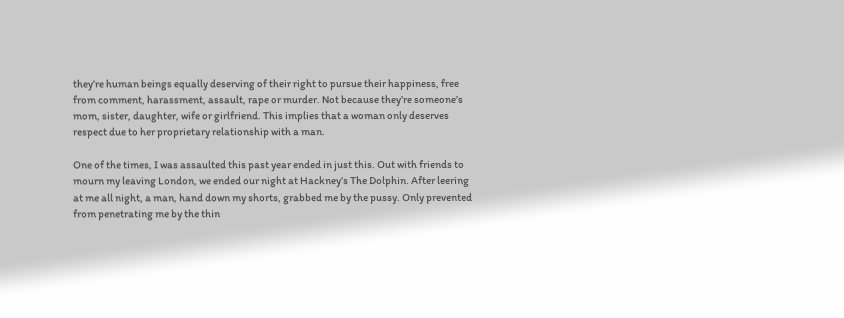they’re human beings equally deserving of their right to pursue their happiness, free from comment, harassment, assault, rape or murder. Not because they’re someone’s mom, sister, daughter, wife or girlfriend. This implies that a woman only deserves respect due to her proprietary relationship with a man.

One of the times, I was assaulted this past year ended in just this. Out with friends to mourn my leaving London, we ended our night at Hackney’s The Dolphin. After leering at me all night, a man, hand down my shorts, grabbed me by the pussy. Only prevented from penetrating me by the thin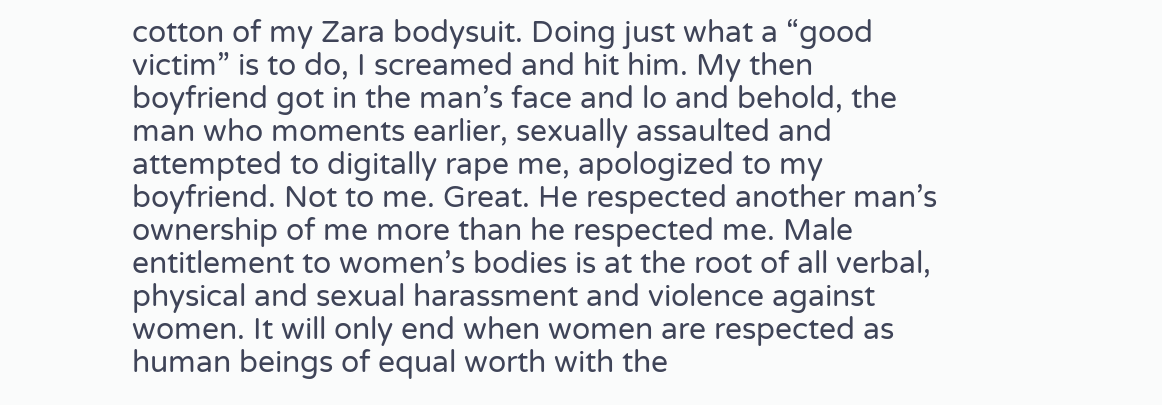cotton of my Zara bodysuit. Doing just what a “good victim” is to do, I screamed and hit him. My then boyfriend got in the man’s face and lo and behold, the man who moments earlier, sexually assaulted and attempted to digitally rape me, apologized to my boyfriend. Not to me. Great. He respected another man’s ownership of me more than he respected me. Male entitlement to women’s bodies is at the root of all verbal, physical and sexual harassment and violence against women. It will only end when women are respected as human beings of equal worth with the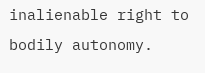inalienable right to bodily autonomy.